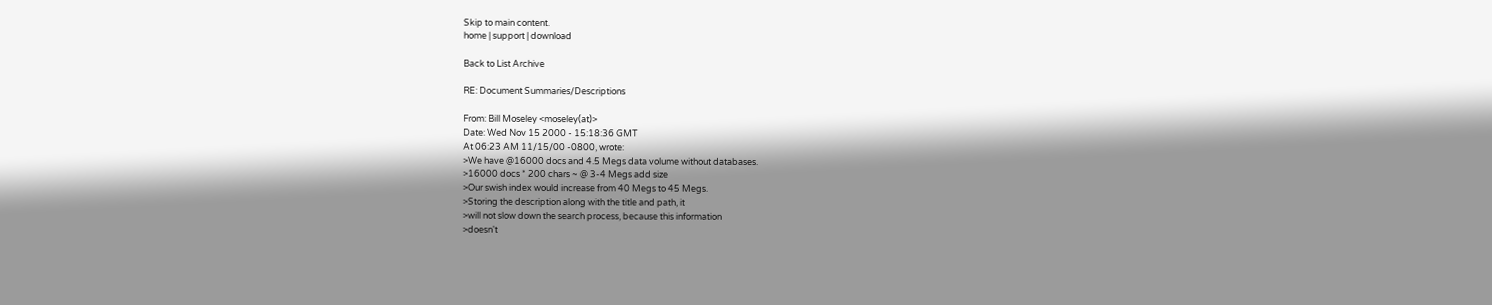Skip to main content.
home | support | download

Back to List Archive

RE: Document Summaries/Descriptions

From: Bill Moseley <moseley(at)>
Date: Wed Nov 15 2000 - 15:18:36 GMT
At 06:23 AM 11/15/00 -0800, wrote:
>We have @16000 docs and 4.5 Megs data volume without databases.
>16000 docs * 200 chars ~ @ 3-4 Megs add size
>Our swish index would increase from 40 Megs to 45 Megs.
>Storing the description along with the title and path, it
>will not slow down the search process, because this information
>doesn't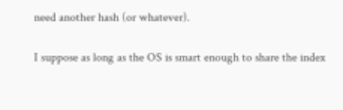need another hash (or whatever).

I suppose as long as the OS is smart enough to share the index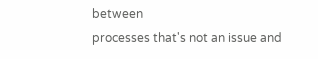between
processes that's not an issue and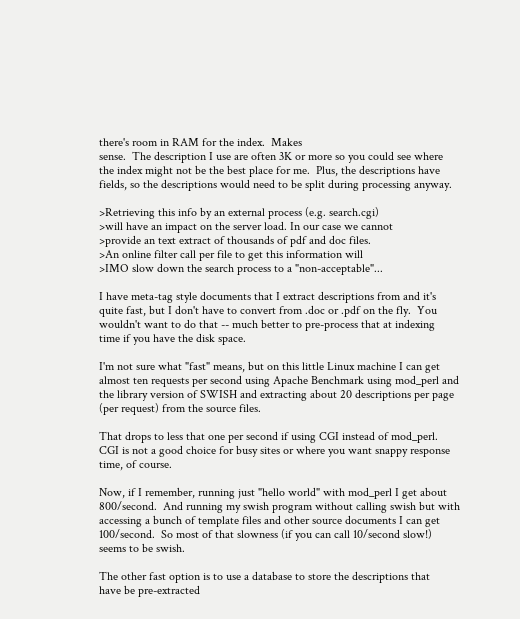there's room in RAM for the index.  Makes
sense.  The description I use are often 3K or more so you could see where
the index might not be the best place for me.  Plus, the descriptions have
fields, so the descriptions would need to be split during processing anyway.

>Retrieving this info by an external process (e.g. search.cgi)
>will have an impact on the server load. In our case we cannot
>provide an text extract of thousands of pdf and doc files.
>An online filter call per file to get this information will
>IMO slow down the search process to a "non-acceptable"...

I have meta-tag style documents that I extract descriptions from and it's
quite fast, but I don't have to convert from .doc or .pdf on the fly.  You
wouldn't want to do that -- much better to pre-process that at indexing
time if you have the disk space.

I'm not sure what "fast" means, but on this little Linux machine I can get
almost ten requests per second using Apache Benchmark using mod_perl and
the library version of SWISH and extracting about 20 descriptions per page
(per request) from the source files.

That drops to less that one per second if using CGI instead of mod_perl.
CGI is not a good choice for busy sites or where you want snappy response
time, of course.

Now, if I remember, running just "hello world" with mod_perl I get about
800/second.  And running my swish program without calling swish but with
accessing a bunch of template files and other source documents I can get
100/second.  So most of that slowness (if you can call 10/second slow!)
seems to be swish.

The other fast option is to use a database to store the descriptions that
have be pre-extracted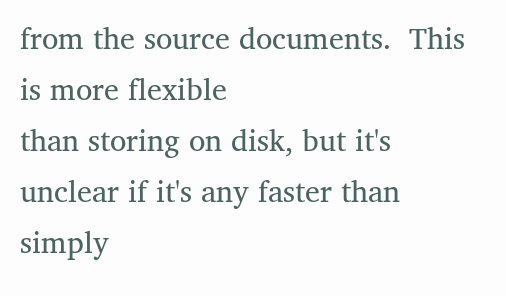from the source documents.  This is more flexible
than storing on disk, but it's unclear if it's any faster than simply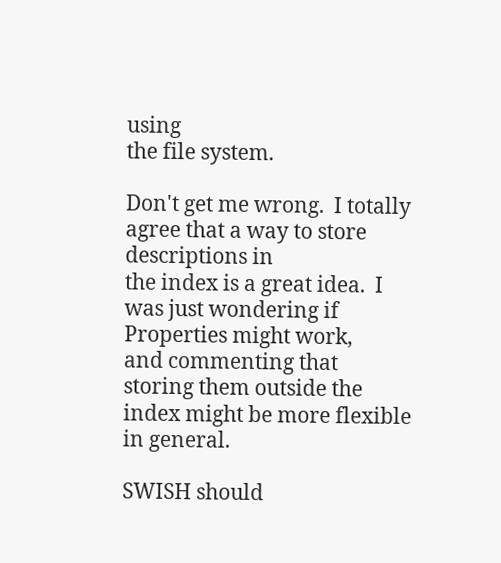using
the file system.

Don't get me wrong.  I totally agree that a way to store descriptions in
the index is a great idea.  I was just wondering if Properties might work,
and commenting that storing them outside the index might be more flexible
in general.

SWISH should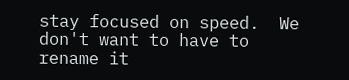stay focused on speed.  We don't want to have to rename it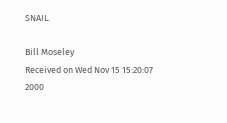SNAIL.

Bill Moseley
Received on Wed Nov 15 15:20:07 2000